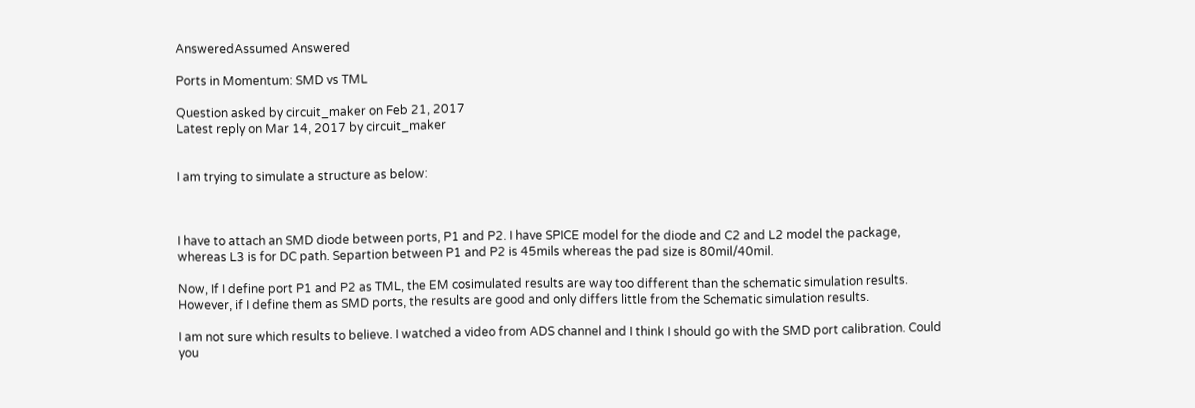AnsweredAssumed Answered

Ports in Momentum: SMD vs TML

Question asked by circuit_maker on Feb 21, 2017
Latest reply on Mar 14, 2017 by circuit_maker


I am trying to simulate a structure as below:



I have to attach an SMD diode between ports, P1 and P2. I have SPICE model for the diode and C2 and L2 model the package, whereas L3 is for DC path. Separtion between P1 and P2 is 45mils whereas the pad size is 80mil/40mil.

Now, If I define port P1 and P2 as TML, the EM cosimulated results are way too different than the schematic simulation results. However, if I define them as SMD ports, the results are good and only differs little from the Schematic simulation results.

I am not sure which results to believe. I watched a video from ADS channel and I think I should go with the SMD port calibration. Could you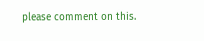please comment on this.